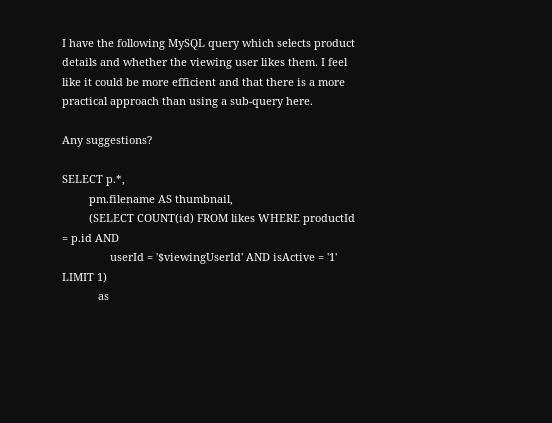I have the following MySQL query which selects product details and whether the viewing user likes them. I feel like it could be more efficient and that there is a more practical approach than using a sub-query here.

Any suggestions?

SELECT p.*,
         pm.filename AS thumbnail,
         (SELECT COUNT(id) FROM likes WHERE productId = p.id AND
                userId = '$viewingUserId' AND isActive = '1' LIMIT 1)
            as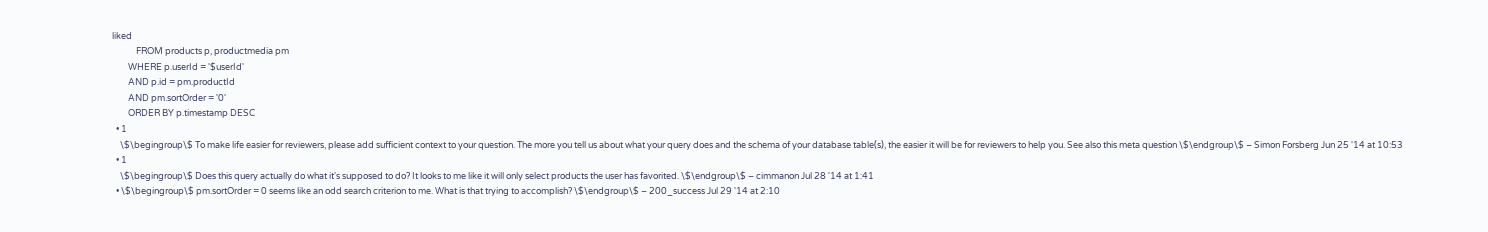liked
            FROM products p, productmedia pm
        WHERE p.userId = '$userId'
        AND p.id = pm.productId
        AND pm.sortOrder = '0'
        ORDER BY p.timestamp DESC
  • 1
    \$\begingroup\$ To make life easier for reviewers, please add sufficient context to your question. The more you tell us about what your query does and the schema of your database table(s), the easier it will be for reviewers to help you. See also this meta question \$\endgroup\$ – Simon Forsberg Jun 25 '14 at 10:53
  • 1
    \$\begingroup\$ Does this query actually do what it's supposed to do? It looks to me like it will only select products the user has favorited. \$\endgroup\$ – cimmanon Jul 28 '14 at 1:41
  • \$\begingroup\$ pm.sortOrder = 0 seems like an odd search criterion to me. What is that trying to accomplish? \$\endgroup\$ – 200_success Jul 29 '14 at 2:10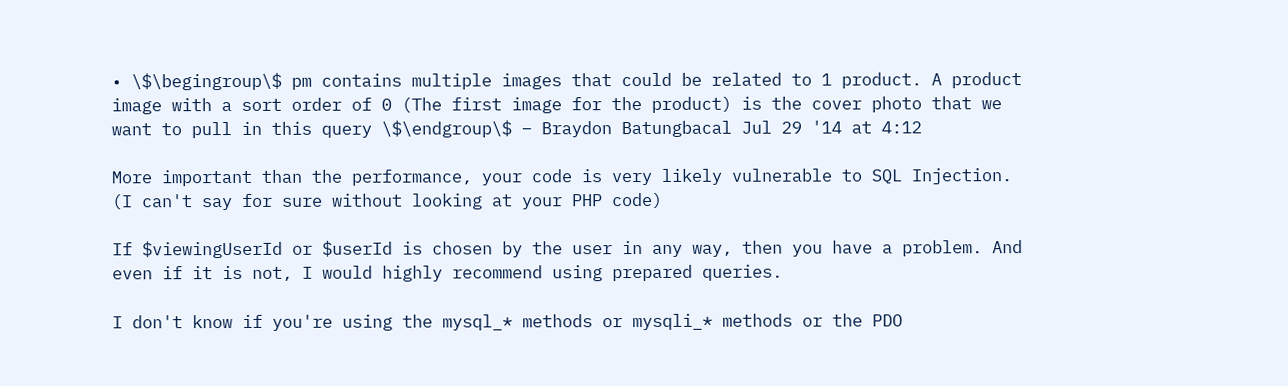• \$\begingroup\$ pm contains multiple images that could be related to 1 product. A product image with a sort order of 0 (The first image for the product) is the cover photo that we want to pull in this query \$\endgroup\$ – Braydon Batungbacal Jul 29 '14 at 4:12

More important than the performance, your code is very likely vulnerable to SQL Injection. (I can't say for sure without looking at your PHP code)

If $viewingUserId or $userId is chosen by the user in any way, then you have a problem. And even if it is not, I would highly recommend using prepared queries.

I don't know if you're using the mysql_* methods or mysqli_* methods or the PDO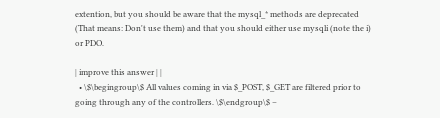extention, but you should be aware that the mysql_* methods are deprecated (That means: Don't use them) and that you should either use mysqli (note the i) or PDO.

| improve this answer | |
  • \$\begingroup\$ All values coming in via $_POST, $_GET are filtered prior to going through any of the controllers. \$\endgroup\$ –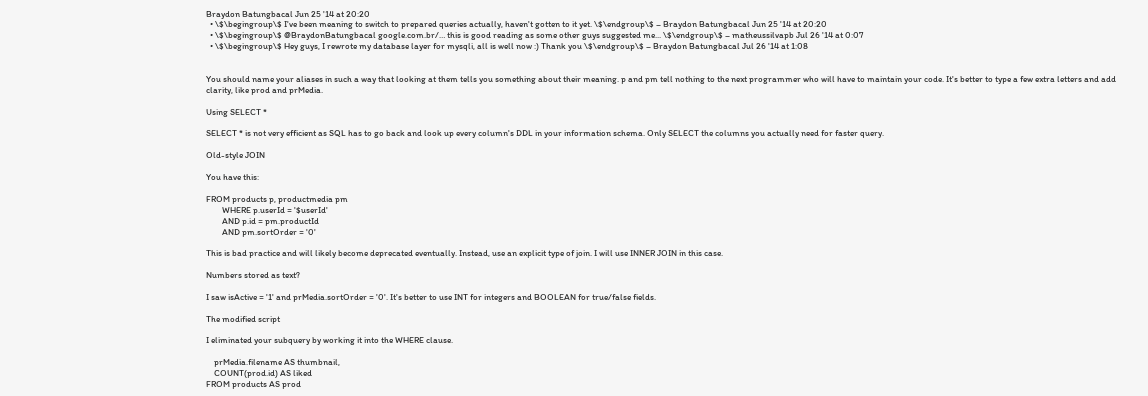Braydon Batungbacal Jun 25 '14 at 20:20
  • \$\begingroup\$ I've been meaning to switch to prepared queries actually, haven't gotten to it yet. \$\endgroup\$ – Braydon Batungbacal Jun 25 '14 at 20:20
  • \$\begingroup\$ @BraydonBatungbacal google.com.br/… this is good reading as some other guys suggested me... \$\endgroup\$ – matheussilvapb Jul 26 '14 at 0:07
  • \$\begingroup\$ Hey guys, I rewrote my database layer for mysqli, all is well now :) Thank you \$\endgroup\$ – Braydon Batungbacal Jul 26 '14 at 1:08


You should name your aliases in such a way that looking at them tells you something about their meaning. p and pm tell nothing to the next programmer who will have to maintain your code. It's better to type a few extra letters and add clarity, like prod and prMedia.

Using SELECT *

SELECT * is not very efficient as SQL has to go back and look up every column's DDL in your information schema. Only SELECT the columns you actually need for faster query.

Old-style JOIN

You have this:

FROM products p, productmedia pm
        WHERE p.userId = '$userId'
        AND p.id = pm.productId
        AND pm.sortOrder = '0'

This is bad practice and will likely become deprecated eventually. Instead, use an explicit type of join. I will use INNER JOIN in this case.

Numbers stored as text?

I saw isActive = '1' and prMedia.sortOrder = '0'. It's better to use INT for integers and BOOLEAN for true/false fields.

The modified script

I eliminated your subquery by working it into the WHERE clause.

    prMedia.filename AS thumbnail,
    COUNT(prod.id) AS liked
FROM products AS prod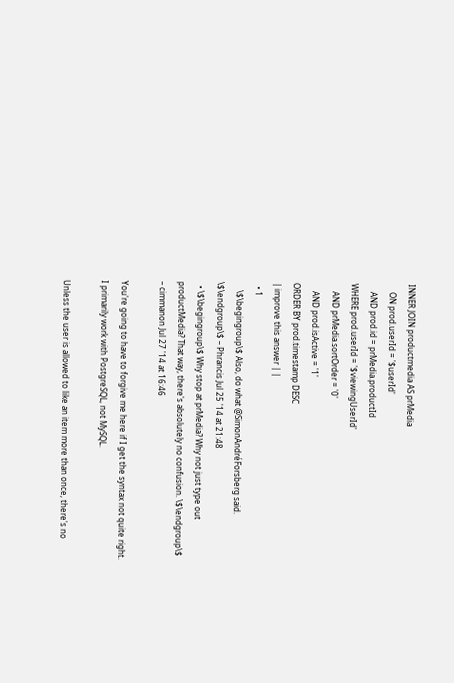INNER JOIN productmedia AS prMedia
    ON prod.userId = '$userId'
    AND prod.id = prMedia.productId
WHERE prod.userId = '$viewingUserId'
    AND prMedia.sortOrder = '0'
    AND prod.isActive = '1'
ORDER BY prod.timestamp DESC
| improve this answer | |
  • 1
    \$\begingroup\$ Also, do what @SimonAndréForsberg said. \$\endgroup\$ – Phrancis Jul 25 '14 at 21:48
  • \$\begingroup\$ Why stop at prMedia? Why not just type out productMedia? That way, there's absolutely no confusion. \$\endgroup\$ – cimmanon Jul 27 '14 at 16:46

You're going to have to forgive me here if I get the syntax not quite right. I primarily work with PostgreSQL, not MySQL.

Unless the user is allowed to like an item more than once, there's no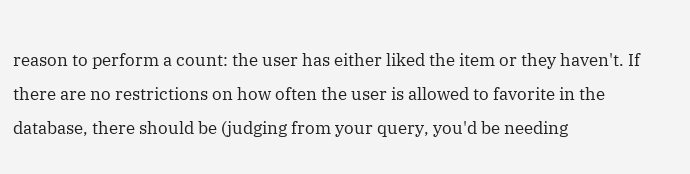reason to perform a count: the user has either liked the item or they haven't. If there are no restrictions on how often the user is allowed to favorite in the database, there should be (judging from your query, you'd be needing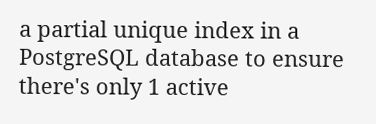a partial unique index in a PostgreSQL database to ensure there's only 1 active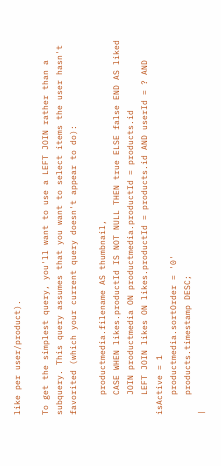like per user/product).

To get the simplest query, you'll want to use a LEFT JOIN rather than a subquery. This query assumes that you want to select items the user hasn't favorited (which your current query doesn't appear to do):

    productmedia.filename AS thumbnail,
    CASE WHEN likes.productId IS NOT NULL THEN true ELSE false END AS liked
    JOIN productmedia ON productmedia.productId = products.id
    LEFT JOIN likes ON likes.productId = products.id AND userId = ? AND isActive = 1
    productmedia.sortOrder = '0'
    products.timestamp DESC;
|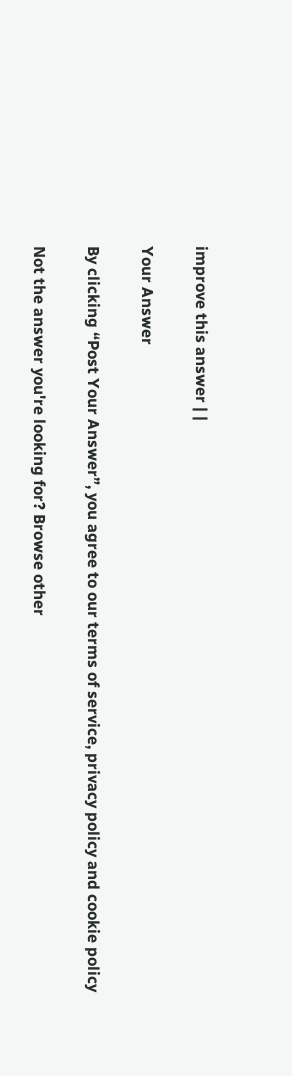improve this answer | |

Your Answer

By clicking “Post Your Answer”, you agree to our terms of service, privacy policy and cookie policy

Not the answer you're looking for? Browse other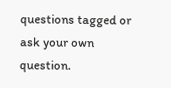questions tagged or ask your own question.